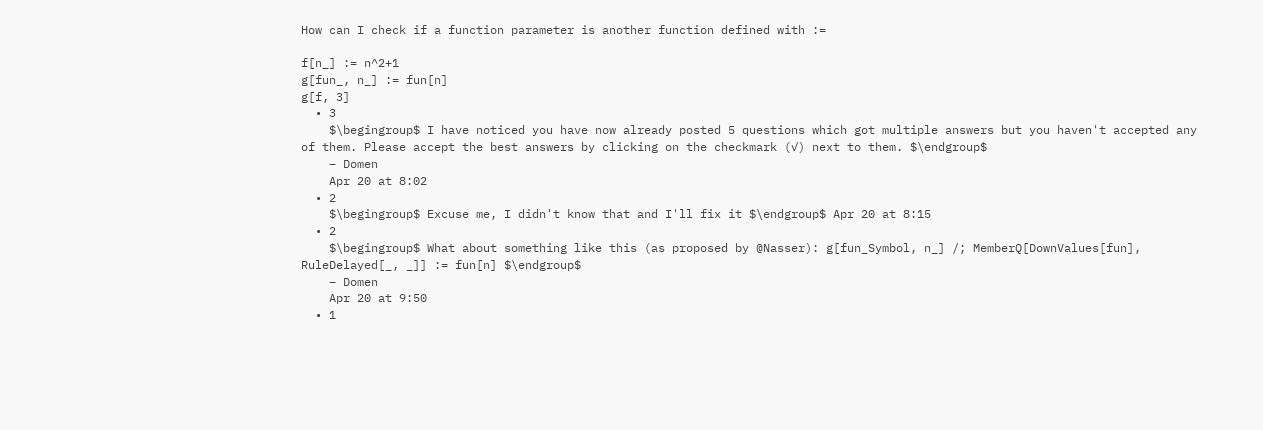How can I check if a function parameter is another function defined with :=

f[n_] := n^2+1
g[fun_, n_] := fun[n]
g[f, 3]
  • 3
    $\begingroup$ I have noticed you have now already posted 5 questions which got multiple answers but you haven't accepted any of them. Please accept the best answers by clicking on the checkmark (✓) next to them. $\endgroup$
    – Domen
    Apr 20 at 8:02
  • 2
    $\begingroup$ Excuse me, I didn't know that and I'll fix it $\endgroup$ Apr 20 at 8:15
  • 2
    $\begingroup$ What about something like this (as proposed by @Nasser): g[fun_Symbol, n_] /; MemberQ[DownValues[fun], RuleDelayed[_, _]] := fun[n] $\endgroup$
    – Domen
    Apr 20 at 9:50
  • 1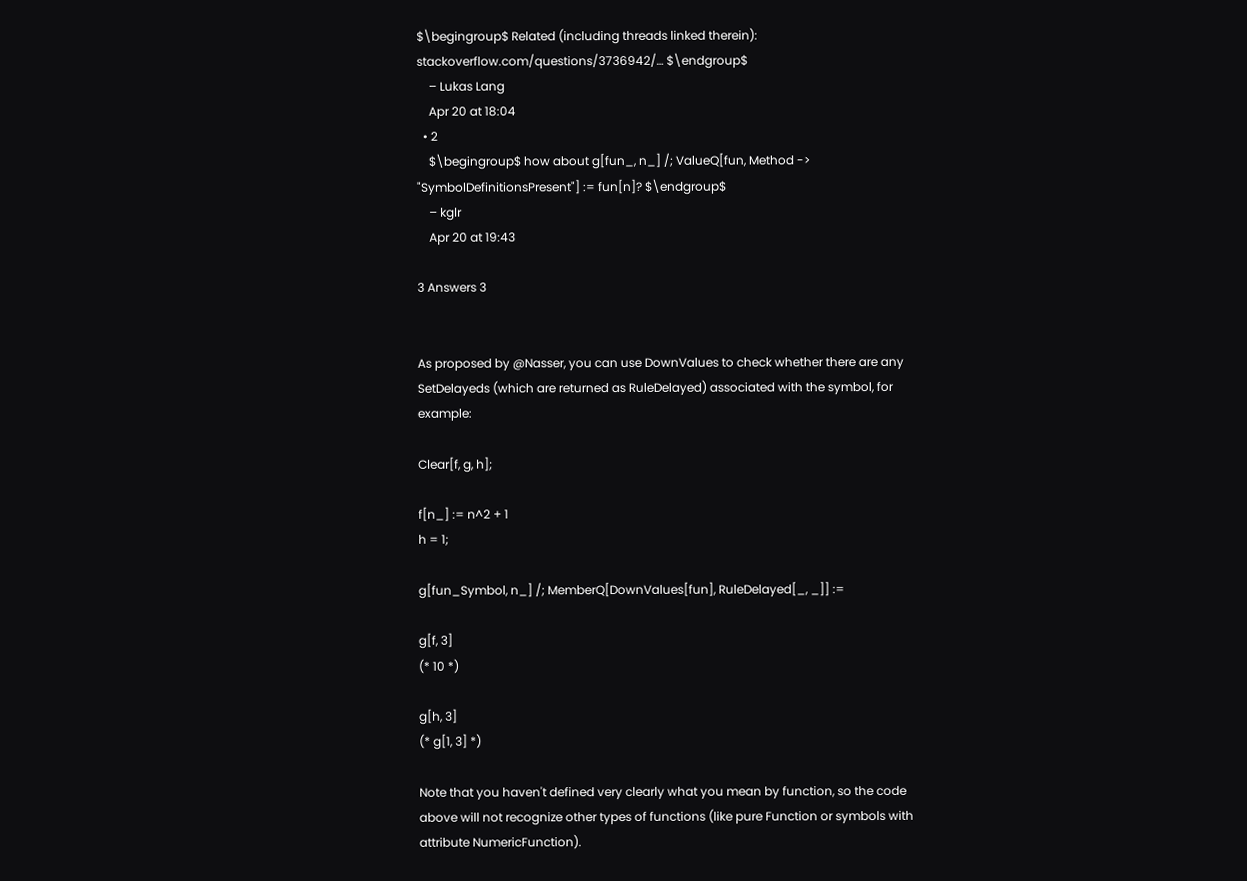$\begingroup$ Related (including threads linked therein): stackoverflow.com/questions/3736942/… $\endgroup$
    – Lukas Lang
    Apr 20 at 18:04
  • 2
    $\begingroup$ how about g[fun_, n_] /; ValueQ[fun, Method -> "SymbolDefinitionsPresent"] := fun[n]? $\endgroup$
    – kglr
    Apr 20 at 19:43

3 Answers 3


As proposed by @Nasser, you can use DownValues to check whether there are any SetDelayeds (which are returned as RuleDelayed) associated with the symbol, for example:

Clear[f, g, h];

f[n_] := n^2 + 1
h = 1;

g[fun_Symbol, n_] /; MemberQ[DownValues[fun], RuleDelayed[_, _]] :=

g[f, 3]
(* 10 *)

g[h, 3]
(* g[1, 3] *)

Note that you haven't defined very clearly what you mean by function, so the code above will not recognize other types of functions (like pure Function or symbols with attribute NumericFunction).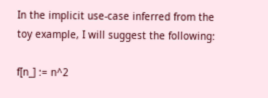In the implicit use-case inferred from the toy example, I will suggest the following:

f[n_] := n^2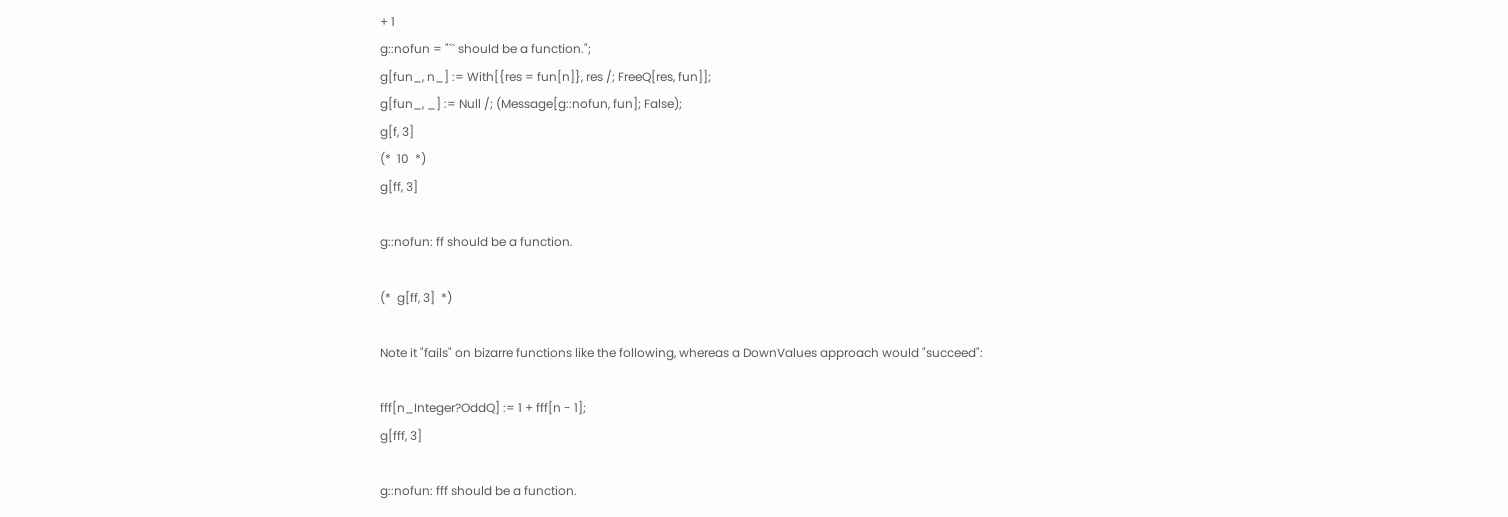+ 1
g::nofun = "`` should be a function.";
g[fun_, n_] := With[{res = fun[n]}, res /; FreeQ[res, fun]];
g[fun_, _] := Null /; (Message[g::nofun, fun]; False);
g[f, 3]
(*  10  *)
g[ff, 3]

g::nofun: ff should be a function.

(*  g[ff, 3]  *)

Note it "fails" on bizarre functions like the following, whereas a DownValues approach would "succeed":

fff[n_Integer?OddQ] := 1 + fff[n - 1];
g[fff, 3]

g::nofun: fff should be a function.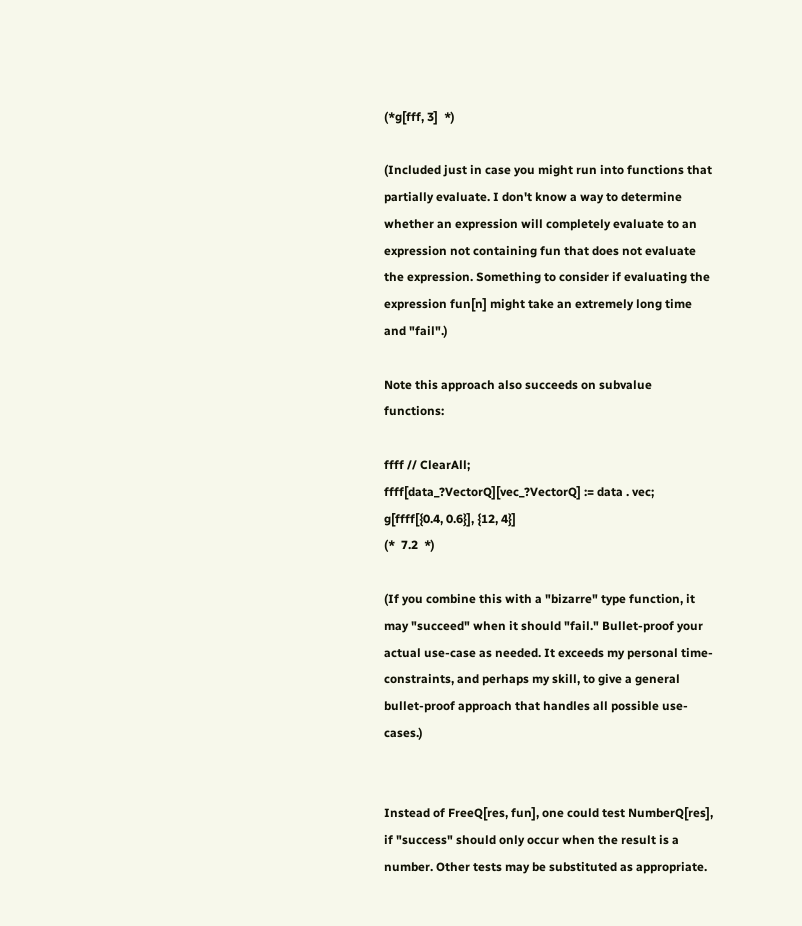(*g[fff, 3]  *)

(Included just in case you might run into functions that partially evaluate. I don't know a way to determine whether an expression will completely evaluate to an expression not containing fun that does not evaluate the expression. Something to consider if evaluating the expression fun[n] might take an extremely long time and "fail".)

Note this approach also succeeds on subvalue functions:

ffff // ClearAll;
ffff[data_?VectorQ][vec_?VectorQ] := data . vec;
g[ffff[{0.4, 0.6}], {12, 4}]
(*  7.2  *)

(If you combine this with a "bizarre" type function, it may "succeed" when it should "fail." Bullet-proof your actual use-case as needed. It exceeds my personal time-constraints, and perhaps my skill, to give a general bullet-proof approach that handles all possible use-cases.)


Instead of FreeQ[res, fun], one could test NumberQ[res], if "success" should only occur when the result is a number. Other tests may be substituted as appropriate.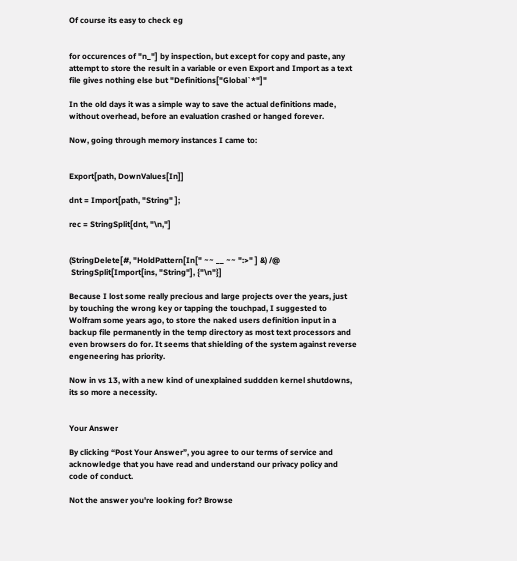Of course its easy to check eg


for occurences of "n_"] by inspection, but except for copy and paste, any attempt to store the result in a variable or even Export and Import as a text file gives nothing else but "Definitions["Global`*"]"

In the old days it was a simple way to save the actual definitions made, without overhead, before an evaluation crashed or hanged forever.

Now, going through memory instances I came to:


Export[path, DownValues[In]]

dnt = Import[path, "String" ];

rec = StringSplit[dnt, "\n,"]


(StringDelete[#, "HoldPattern[In[" ~~ __ ~~ ":>" ] &) /@
 StringSplit[Import[ins, "String"], {"\n"}]

Because I lost some really precious and large projects over the years, just by touching the wrong key or tapping the touchpad, I suggested to Wolfram some years ago, to store the naked users definition input in a backup file permanently in the temp directory as most text processors and even browsers do for. It seems that shielding of the system against reverse engeneering has priority.

Now in vs 13, with a new kind of unexplained suddden kernel shutdowns, its so more a necessity.


Your Answer

By clicking “Post Your Answer”, you agree to our terms of service and acknowledge that you have read and understand our privacy policy and code of conduct.

Not the answer you're looking for? Browse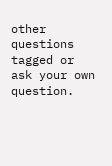other questions tagged or ask your own question.